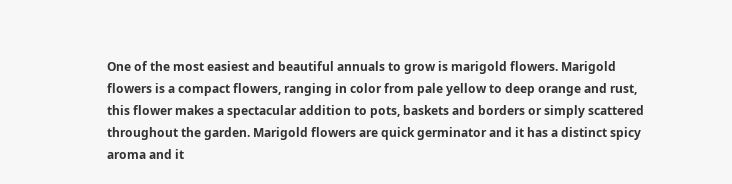One of the most easiest and beautiful annuals to grow is marigold flowers. Marigold flowers is a compact flowers, ranging in color from pale yellow to deep orange and rust, this flower makes a spectacular addition to pots, baskets and borders or simply scattered throughout the garden. Marigold flowers are quick germinator and it has a distinct spicy aroma and it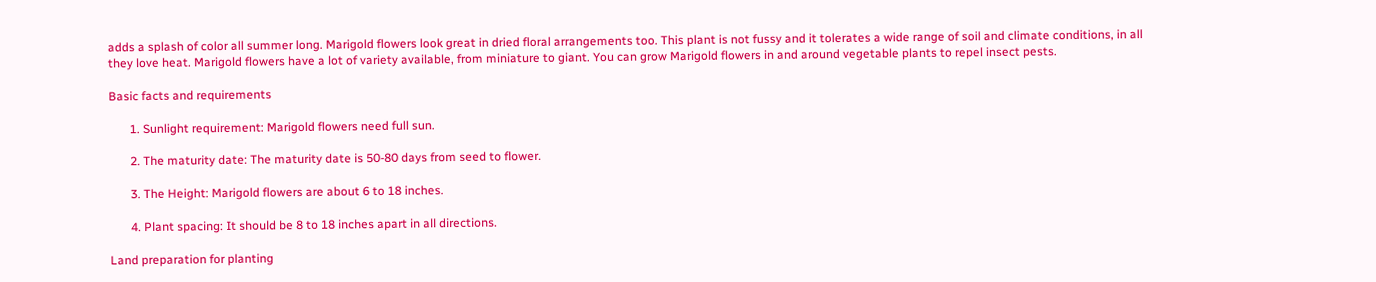adds a splash of color all summer long. Marigold flowers look great in dried floral arrangements too. This plant is not fussy and it tolerates a wide range of soil and climate conditions, in all they love heat. Marigold flowers have a lot of variety available, from miniature to giant. You can grow Marigold flowers in and around vegetable plants to repel insect pests.

Basic facts and requirements

       1. Sunlight requirement: Marigold flowers need full sun.

       2. The maturity date: The maturity date is 50-80 days from seed to flower.

       3. The Height: Marigold flowers are about 6 to 18 inches.

       4. Plant spacing: It should be 8 to 18 inches apart in all directions.

Land preparation for planting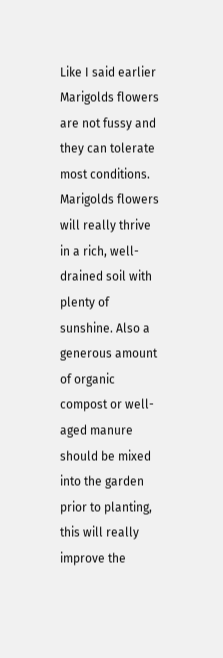Like I said earlier Marigolds flowers are not fussy and they can tolerate most conditions. Marigolds flowers will really thrive in a rich, well-drained soil with plenty of sunshine. Also a generous amount of organic compost or well-aged manure should be mixed into the garden prior to planting, this will really improve the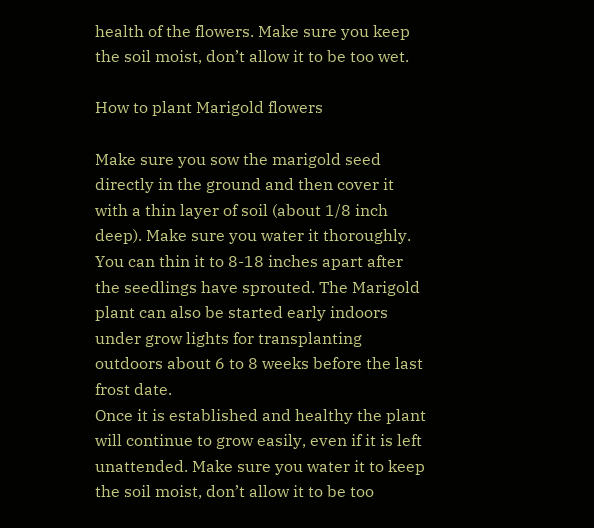health of the flowers. Make sure you keep the soil moist, don’t allow it to be too wet.

How to plant Marigold flowers

Make sure you sow the marigold seed directly in the ground and then cover it with a thin layer of soil (about 1/8 inch deep). Make sure you water it thoroughly. You can thin it to 8-18 inches apart after the seedlings have sprouted. The Marigold plant can also be started early indoors under grow lights for transplanting outdoors about 6 to 8 weeks before the last frost date.
Once it is established and healthy the plant will continue to grow easily, even if it is left unattended. Make sure you water it to keep the soil moist, don’t allow it to be too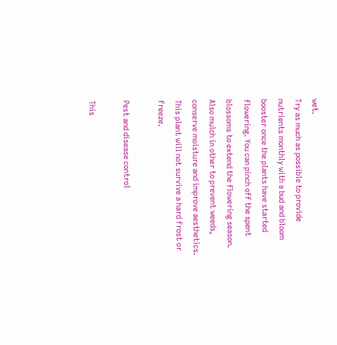wet.
Try as much as possible to provide nutrients monthly with a bud and bloom booster once the plants have started flowering. You can pinch off the spent blossoms to extend the flowering season. Also mulch in other to prevent weeds, conserve moisture and improve aesthetics. This plant will not survive a hard frost or freeze.

Pest and disease control

This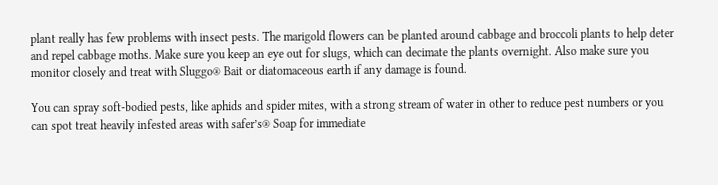plant really has few problems with insect pests. The marigold flowers can be planted around cabbage and broccoli plants to help deter and repel cabbage moths. Make sure you keep an eye out for slugs, which can decimate the plants overnight. Also make sure you monitor closely and treat with Sluggo® Bait or diatomaceous earth if any damage is found.

You can spray soft-bodied pests, like aphids and spider mites, with a strong stream of water in other to reduce pest numbers or you can spot treat heavily infested areas with safer’s® Soap for immediate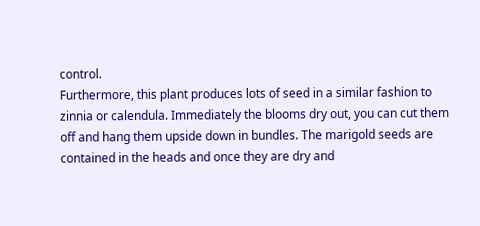control.
Furthermore, this plant produces lots of seed in a similar fashion to zinnia or calendula. Immediately the blooms dry out, you can cut them off and hang them upside down in bundles. The marigold seeds are contained in the heads and once they are dry and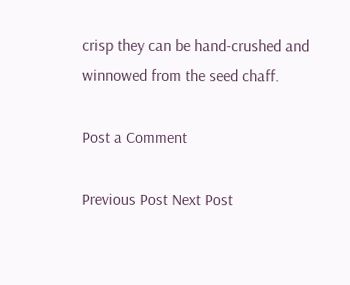crisp they can be hand-crushed and winnowed from the seed chaff.

Post a Comment

Previous Post Next Post